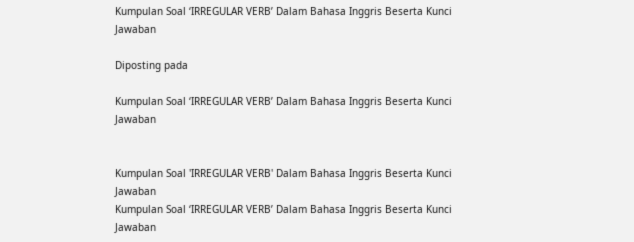Kumpulan Soal ‘IRREGULAR VERB’ Dalam Bahasa Inggris Beserta Kunci Jawaban

Diposting pada

Kumpulan Soal ‘IRREGULAR VERB’ Dalam Bahasa Inggris Beserta Kunci Jawaban


Kumpulan Soal 'IRREGULAR VERB' Dalam Bahasa Inggris Beserta Kunci Jawaban
Kumpulan Soal ‘IRREGULAR VERB’ Dalam Bahasa Inggris Beserta Kunci Jawaban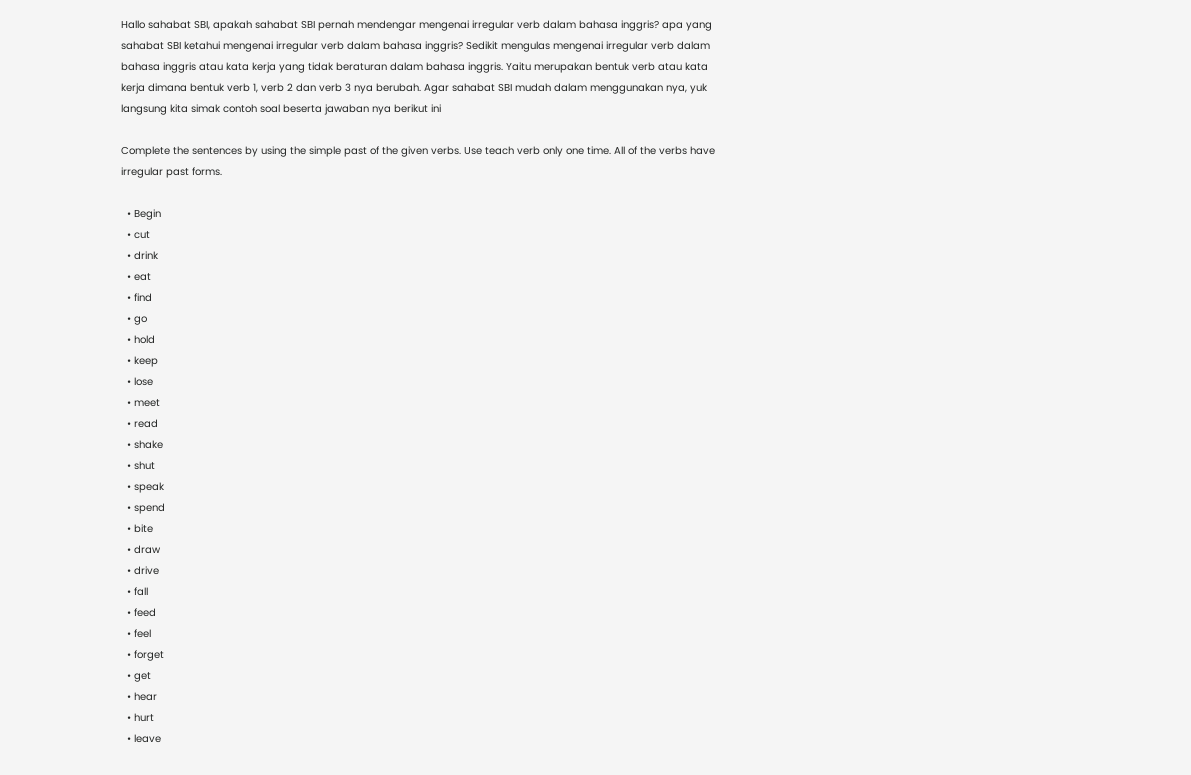Hallo sahabat SBI, apakah sahabat SBI pernah mendengar mengenai irregular verb dalam bahasa inggris? apa yang sahabat SBI ketahui mengenai irregular verb dalam bahasa inggris? Sedikit mengulas mengenai irregular verb dalam bahasa inggris atau kata kerja yang tidak beraturan dalam bahasa inggris. Yaitu merupakan bentuk verb atau kata kerja dimana bentuk verb 1, verb 2 dan verb 3 nya berubah. Agar sahabat SBI mudah dalam menggunakan nya, yuk langsung kita simak contoh soal beserta jawaban nya berikut ini

Complete the sentences by using the simple past of the given verbs. Use teach verb only one time. All of the verbs have irregular past forms.

  • Begin
  • cut
  • drink
  • eat
  • find
  • go
  • hold
  • keep
  • lose
  • meet
  • read
  • shake
  • shut
  • speak
  • spend
  • bite
  • draw
  • drive
  • fall
  • feed
  • feel
  • forget
  • get
  • hear
  • hurt
  • leave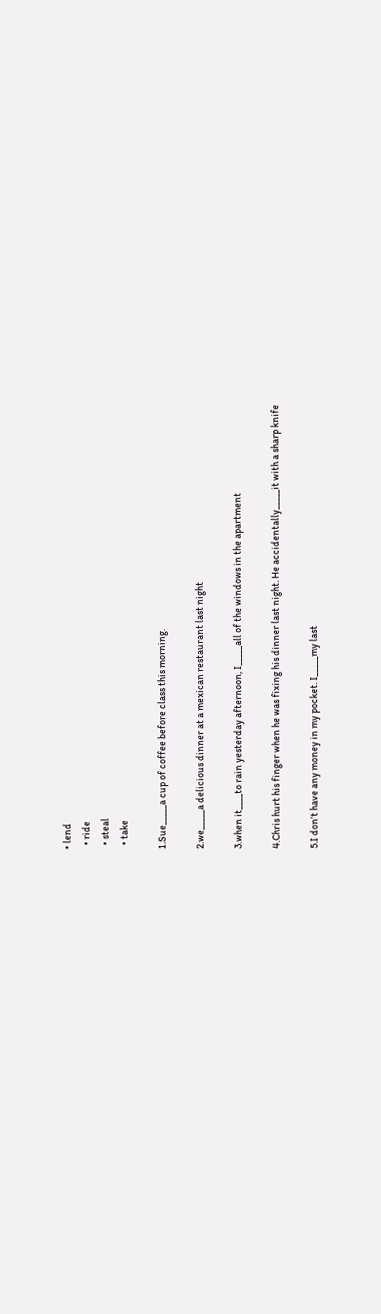• lend
  • ride
  • steal
  • take

1.Sue_____a cup of coffee before class this morning.

2.we_____a delicious dinner at a mexican restaurant last night

3.when it____to rain yesterday afternoon, I_____all of the windows in the apartment

4.Chris hurt his finger when he was fixing his dinner last night. He accidentally_____it with a sharp knife

5.I don’t have any money in my pocket. I_____my last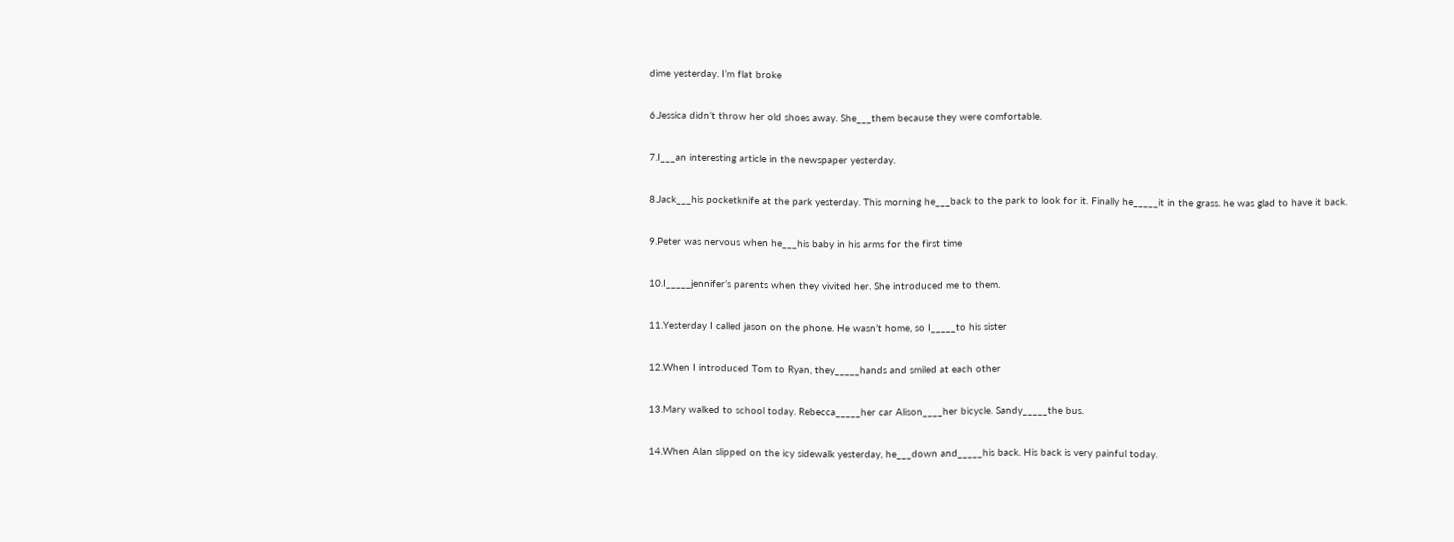dime yesterday. I’m flat broke

6.Jessica didn’t throw her old shoes away. She___them because they were comfortable.

7.I___an interesting article in the newspaper yesterday.

8.Jack___his pocketknife at the park yesterday. This morning he___back to the park to look for it. Finally he_____it in the grass. he was glad to have it back.

9.Peter was nervous when he___his baby in his arms for the first time

10.I_____jennifer’s parents when they vivited her. She introduced me to them.

11.Yesterday I called jason on the phone. He wasn’t home, so I_____to his sister

12.When I introduced Tom to Ryan, they_____hands and smiled at each other

13.Mary walked to school today. Rebecca_____her car Alison____her bicycle. Sandy_____the bus.

14.When Alan slipped on the icy sidewalk yesterday, he___down and_____his back. His back is very painful today.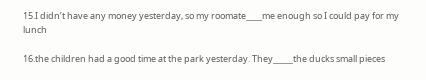15.I didn’t have any money yesterday, so my roomate____me enough so I could pay for my lunch

16.the children had a good time at the park yesterday. They_____the ducks small pieces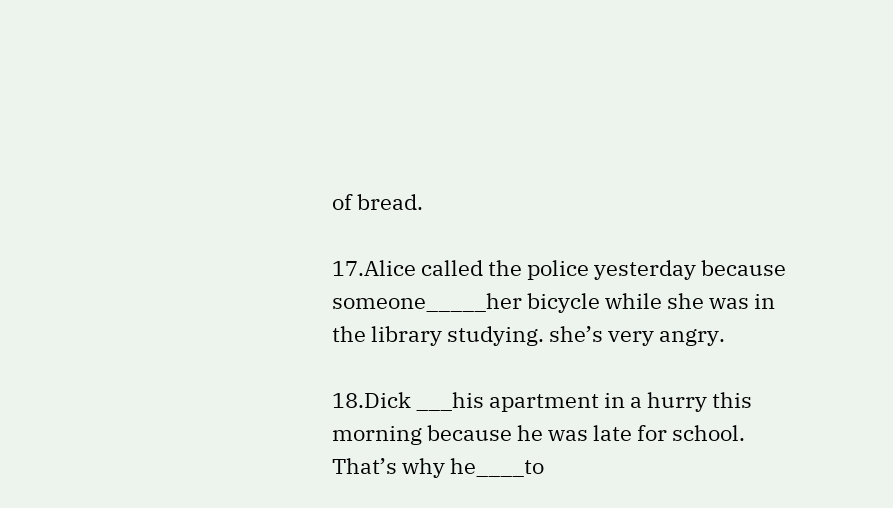of bread.

17.Alice called the police yesterday because someone_____her bicycle while she was in the library studying. she’s very angry.

18.Dick ___his apartment in a hurry this morning because he was late for school. That’s why he____to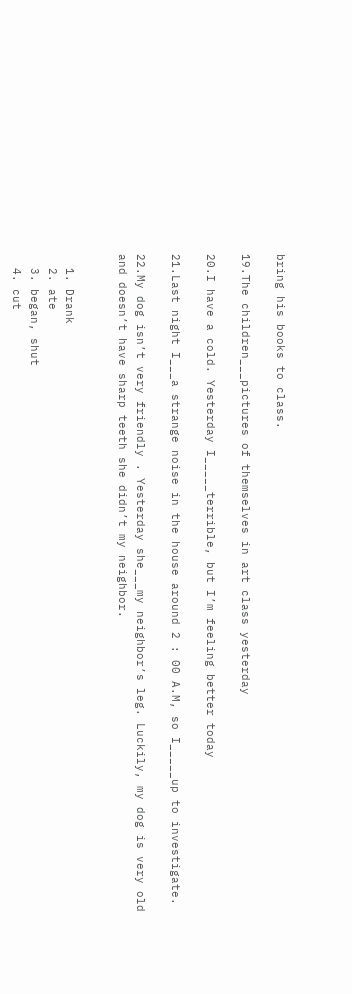bring his books to class.

19.The children___pictures of themselves in art class yesterday

20.I have a cold. Yesterday I_____terrible, but I’m feeling better today

21.Last night I___a strange noise in the house around 2 : 00 A.M, so I_____up to investigate.

22.My dog isn’t very friendly . Yesterday she___my neighbor’s leg. Luckily, my dog is very old and doesn’t have sharp teeth she didn’t my neighbor.


  1. Drank
  2. ate
  3. began, shut
  4. cut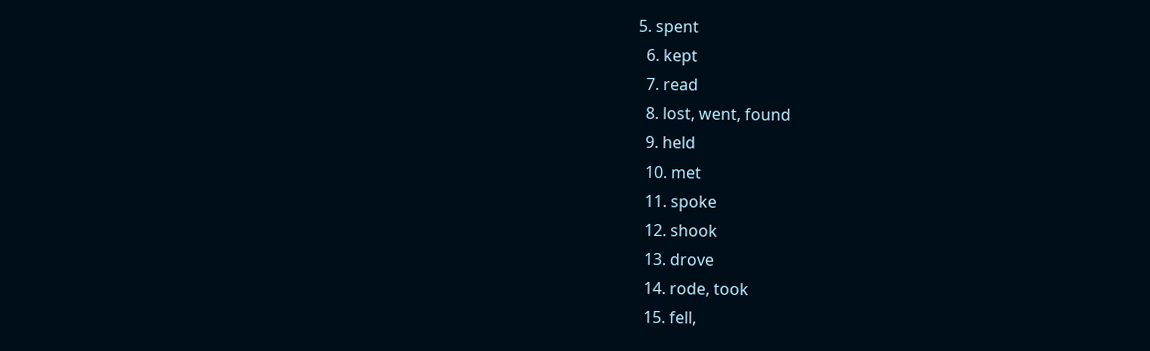5. spent
  6. kept
  7. read
  8. lost, went, found
  9. held
  10. met
  11. spoke
  12. shook
  13. drove
  14. rode, took
  15. fell,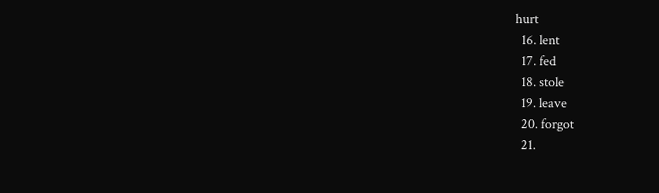hurt
  16. lent
  17. fed
  18. stole
  19. leave
  20. forgot
  21.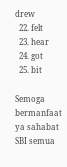drew
  22. felt
  23. hear
  24. got
  25. bit

Semoga bermanfaat ya sahabat SBI semua